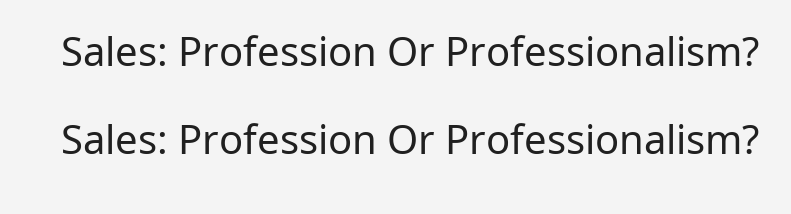Sales: Profession Or Professionalism?

Sales: Profession Or Professionalism?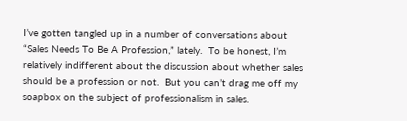I’ve gotten tangled up in a number of conversations about “Sales Needs To Be A Profession,” lately.  To be honest, I’m relatively indifferent about the discussion about whether sales should be a profession or not.  But you can’t drag me off my soapbox on the subject of professionalism in sales.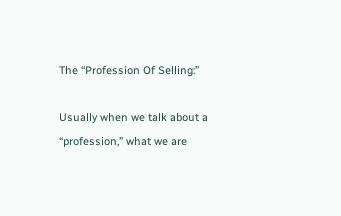The “Profession Of Selling:”

Usually when we talk about a “profession,” what we are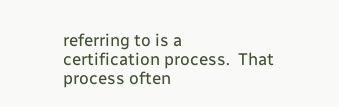referring to is a certification process.  That process often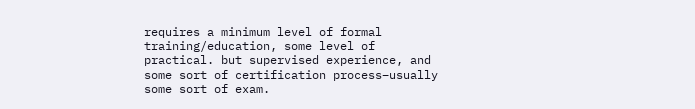requires a minimum level of formal training/education, some level of practical. but supervised experience, and some sort of certification process–usually some sort of exam.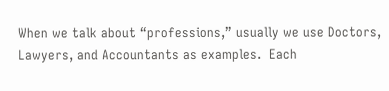When we talk about “professions,” usually we use Doctors, Lawyers, and Accountants as examples.  Each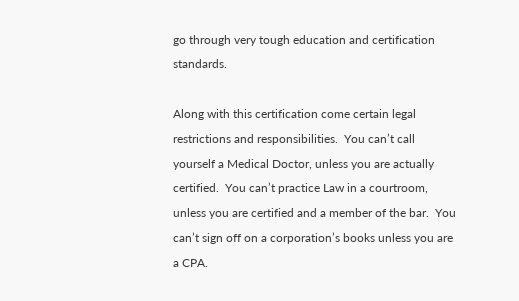go through very tough education and certification standards.

Along with this certification come certain legal restrictions and responsibilities.  You can’t call yourself a Medical Doctor, unless you are actually certified.  You can’t practice Law in a courtroom, unless you are certified and a member of the bar.  You can’t sign off on a corporation’s books unless you are a CPA.